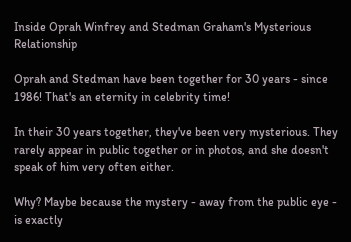Inside Oprah Winfrey and Stedman Graham's Mysterious Relationship

Oprah and Stedman have been together for 30 years - since 1986! That's an eternity in celebrity time!

In their 30 years together, they've been very mysterious. They rarely appear in public together or in photos, and she doesn't speak of him very often either.

Why? Maybe because the mystery - away from the public eye - is exactly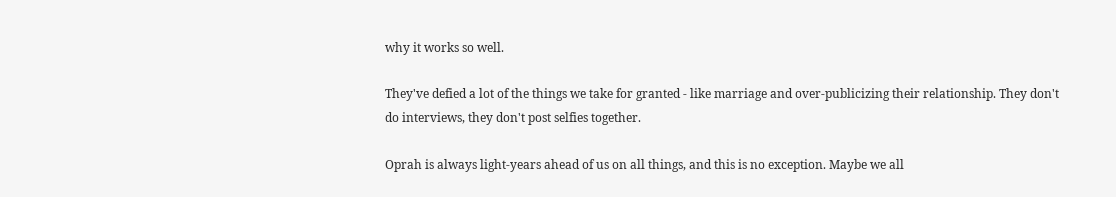why it works so well.

They've defied a lot of the things we take for granted - like marriage and over-publicizing their relationship. They don't do interviews, they don't post selfies together.

Oprah is always light-years ahead of us on all things, and this is no exception. Maybe we all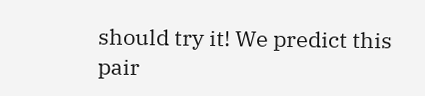should try it! We predict this pair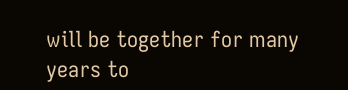will be together for many years to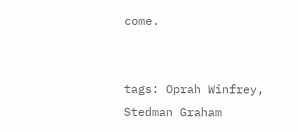come.


tags: Oprah Winfrey, Stedman Graham